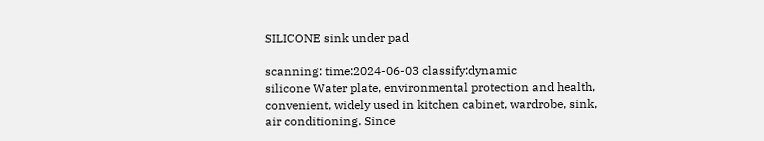SILICONE sink under pad

scanning: time:2024-06-03 classify:dynamic
silicone Water plate, environmental protection and health, convenient, widely used in kitchen cabinet, wardrobe, sink, air conditioning. Since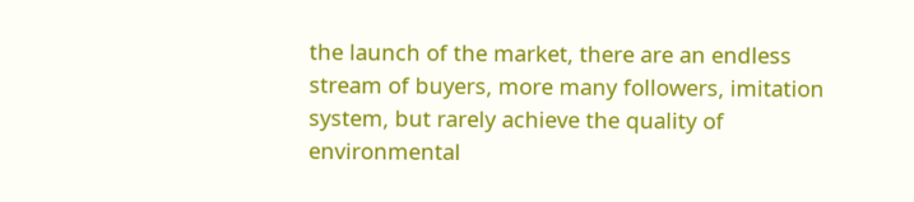the launch of the market, there are an endless stream of buyers, more many followers, imitation system, but rarely achieve the quality of environmental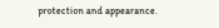protection and appearance.